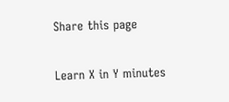Share this page

Learn X in Y minutes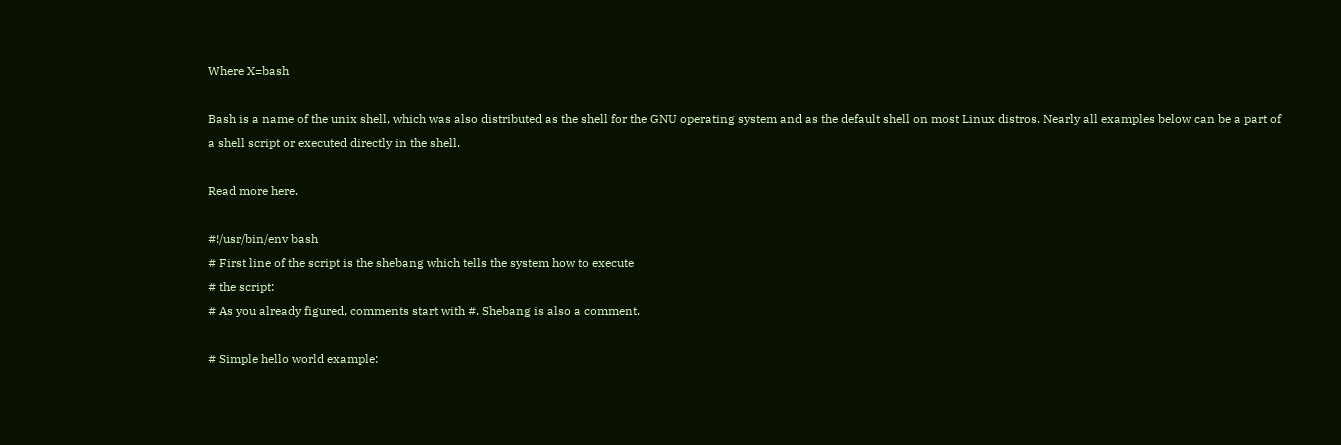Where X=bash

Bash is a name of the unix shell, which was also distributed as the shell for the GNU operating system and as the default shell on most Linux distros. Nearly all examples below can be a part of a shell script or executed directly in the shell.

Read more here.

#!/usr/bin/env bash
# First line of the script is the shebang which tells the system how to execute
# the script:
# As you already figured, comments start with #. Shebang is also a comment.

# Simple hello world example: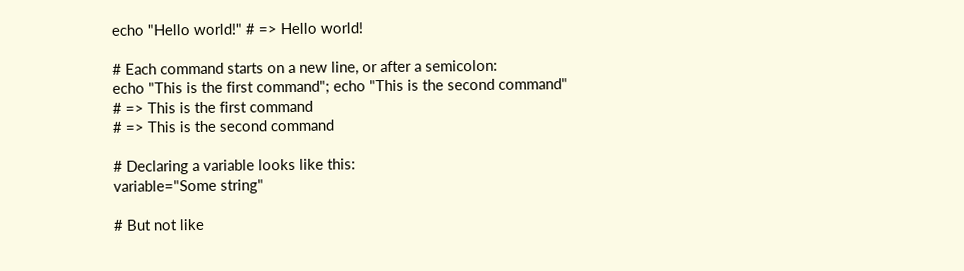echo "Hello world!" # => Hello world!

# Each command starts on a new line, or after a semicolon:
echo "This is the first command"; echo "This is the second command"
# => This is the first command
# => This is the second command

# Declaring a variable looks like this:
variable="Some string"

# But not like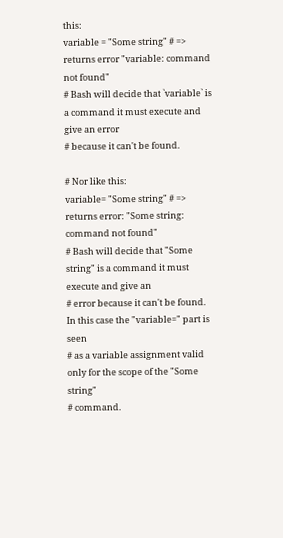this:
variable = "Some string" # => returns error "variable: command not found"
# Bash will decide that `variable` is a command it must execute and give an error
# because it can't be found.

# Nor like this:
variable= "Some string" # => returns error: "Some string: command not found"
# Bash will decide that "Some string" is a command it must execute and give an
# error because it can't be found. In this case the "variable=" part is seen
# as a variable assignment valid only for the scope of the "Some string"
# command.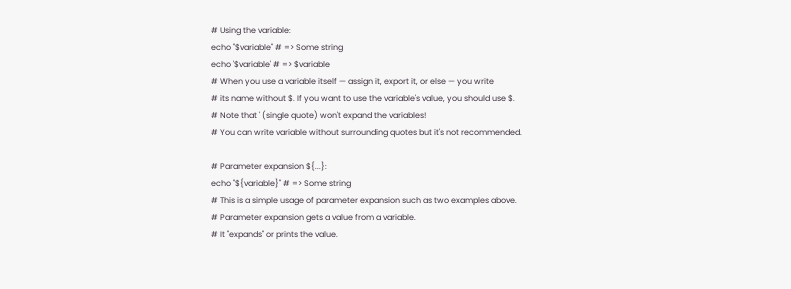# Using the variable:
echo "$variable" # => Some string
echo '$variable' # => $variable
# When you use a variable itself — assign it, export it, or else — you write
# its name without $. If you want to use the variable's value, you should use $.
# Note that ' (single quote) won't expand the variables!
# You can write variable without surrounding quotes but it's not recommended.

# Parameter expansion ${...}:
echo "${variable}" # => Some string
# This is a simple usage of parameter expansion such as two examples above.
# Parameter expansion gets a value from a variable.
# It "expands" or prints the value.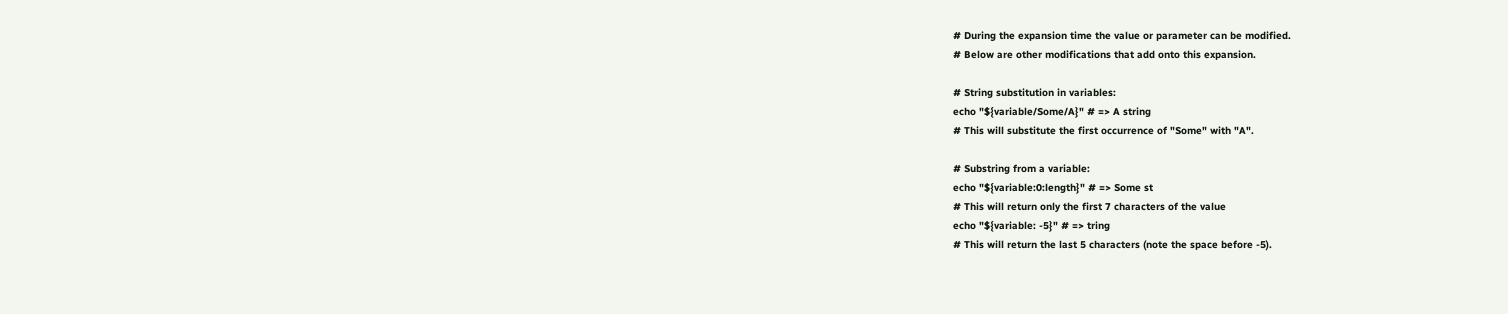# During the expansion time the value or parameter can be modified.
# Below are other modifications that add onto this expansion.

# String substitution in variables:
echo "${variable/Some/A}" # => A string
# This will substitute the first occurrence of "Some" with "A".

# Substring from a variable:
echo "${variable:0:length}" # => Some st
# This will return only the first 7 characters of the value
echo "${variable: -5}" # => tring
# This will return the last 5 characters (note the space before -5).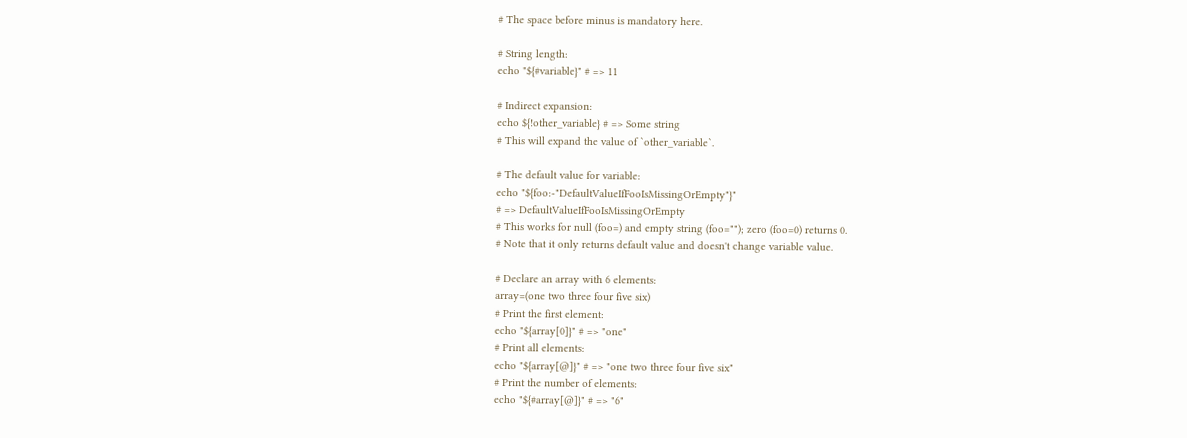# The space before minus is mandatory here.

# String length:
echo "${#variable}" # => 11

# Indirect expansion:
echo ${!other_variable} # => Some string
# This will expand the value of `other_variable`.

# The default value for variable:
echo "${foo:-"DefaultValueIfFooIsMissingOrEmpty"}"
# => DefaultValueIfFooIsMissingOrEmpty
# This works for null (foo=) and empty string (foo=""); zero (foo=0) returns 0.
# Note that it only returns default value and doesn't change variable value.

# Declare an array with 6 elements:
array=(one two three four five six)
# Print the first element:
echo "${array[0]}" # => "one"
# Print all elements:
echo "${array[@]}" # => "one two three four five six"
# Print the number of elements:
echo "${#array[@]}" # => "6"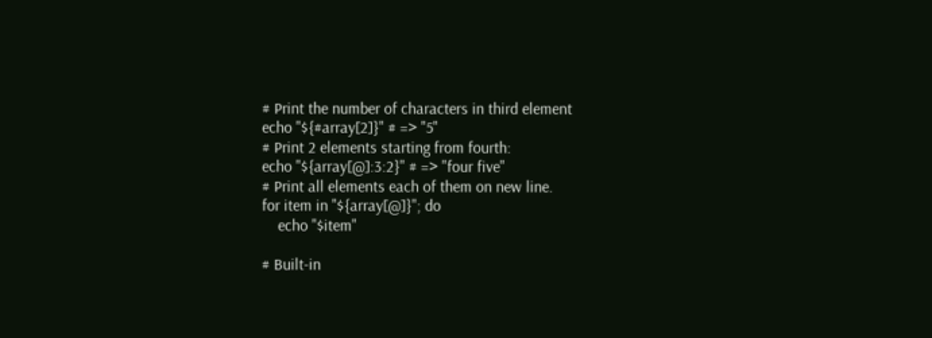# Print the number of characters in third element
echo "${#array[2]}" # => "5"
# Print 2 elements starting from fourth:
echo "${array[@]:3:2}" # => "four five"
# Print all elements each of them on new line.
for item in "${array[@]}"; do
    echo "$item"

# Built-in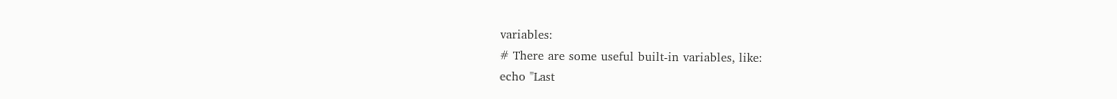variables:
# There are some useful built-in variables, like:
echo "Last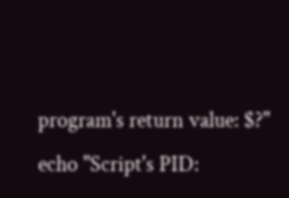program's return value: $?"
echo "Script's PID: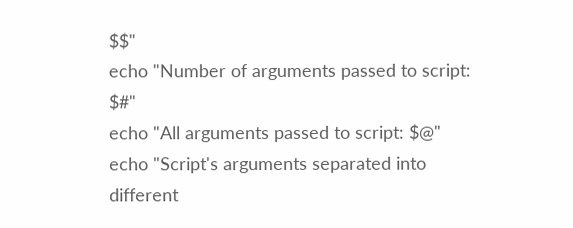$$"
echo "Number of arguments passed to script: $#"
echo "All arguments passed to script: $@"
echo "Script's arguments separated into different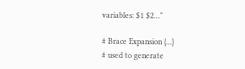variables: $1 $2..."

# Brace Expansion {...}
# used to generate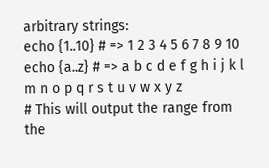arbitrary strings:
echo {1..10} # => 1 2 3 4 5 6 7 8 9 10
echo {a..z} # => a b c d e f g h i j k l m n o p q r s t u v w x y z
# This will output the range from the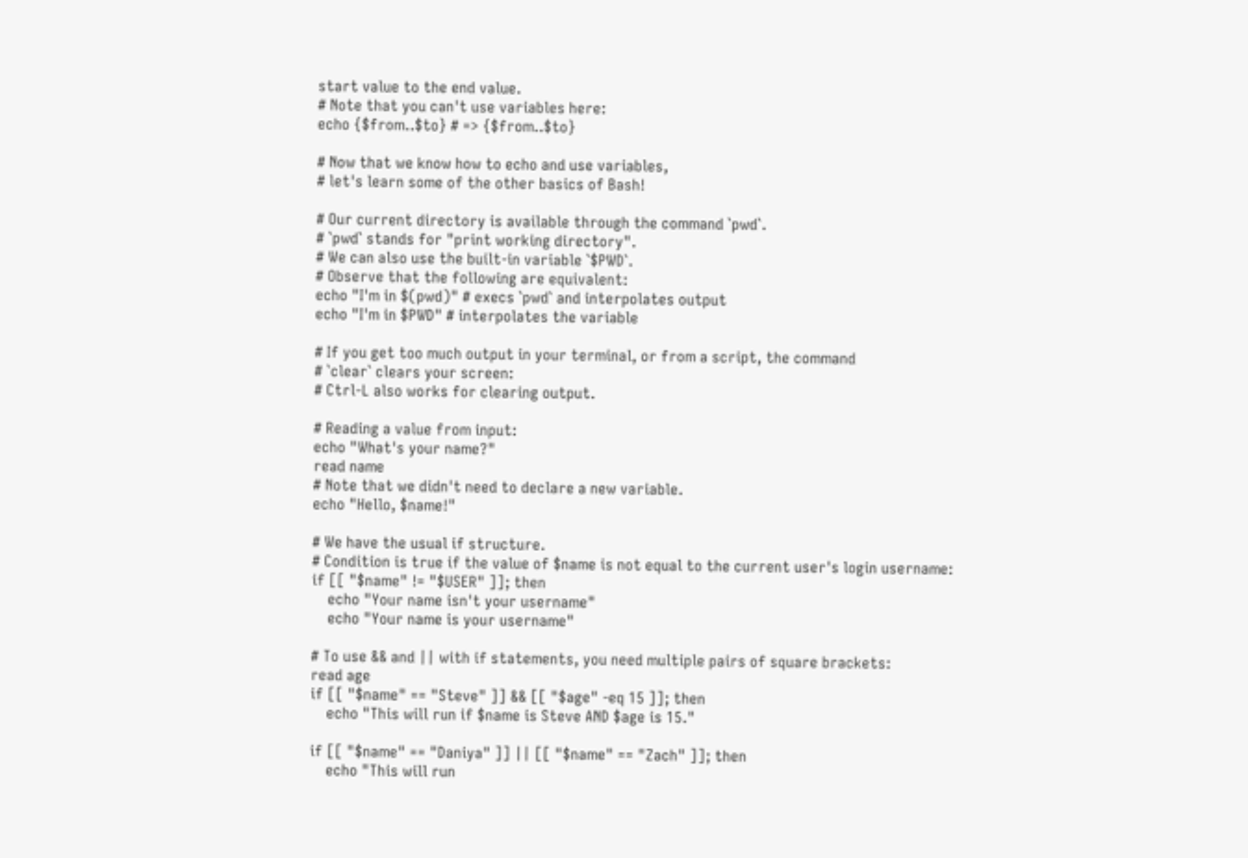start value to the end value.
# Note that you can't use variables here:
echo {$from..$to} # => {$from..$to}

# Now that we know how to echo and use variables,
# let's learn some of the other basics of Bash!

# Our current directory is available through the command `pwd`.
# `pwd` stands for "print working directory".
# We can also use the built-in variable `$PWD`.
# Observe that the following are equivalent:
echo "I'm in $(pwd)" # execs `pwd` and interpolates output
echo "I'm in $PWD" # interpolates the variable

# If you get too much output in your terminal, or from a script, the command
# `clear` clears your screen:
# Ctrl-L also works for clearing output.

# Reading a value from input:
echo "What's your name?"
read name
# Note that we didn't need to declare a new variable.
echo "Hello, $name!"

# We have the usual if structure.
# Condition is true if the value of $name is not equal to the current user's login username:
if [[ "$name" != "$USER" ]]; then
    echo "Your name isn't your username"
    echo "Your name is your username"

# To use && and || with if statements, you need multiple pairs of square brackets:
read age
if [[ "$name" == "Steve" ]] && [[ "$age" -eq 15 ]]; then
    echo "This will run if $name is Steve AND $age is 15."

if [[ "$name" == "Daniya" ]] || [[ "$name" == "Zach" ]]; then
    echo "This will run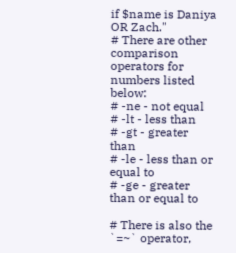if $name is Daniya OR Zach."
# There are other comparison operators for numbers listed below:
# -ne - not equal
# -lt - less than
# -gt - greater than
# -le - less than or equal to
# -ge - greater than or equal to

# There is also the `=~` operator,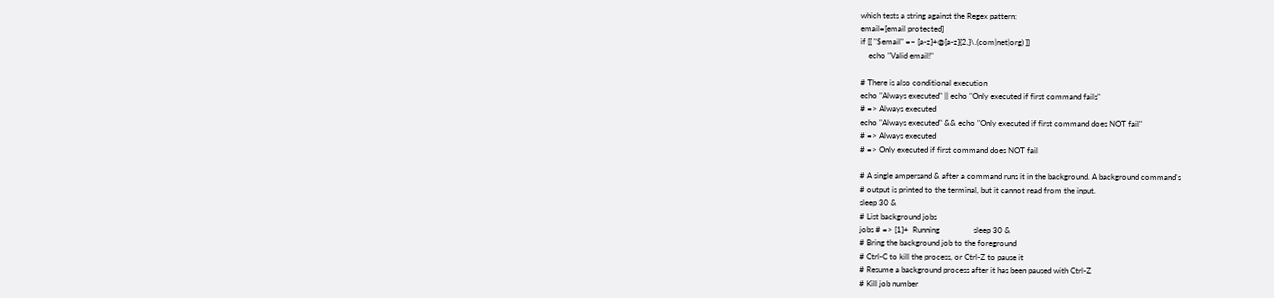which tests a string against the Regex pattern:
email=[email protected]
if [[ "$email" =~ [a-z]+@[a-z]{2,}\.(com|net|org) ]]
    echo "Valid email!"

# There is also conditional execution
echo "Always executed" || echo "Only executed if first command fails"
# => Always executed
echo "Always executed" && echo "Only executed if first command does NOT fail"
# => Always executed
# => Only executed if first command does NOT fail

# A single ampersand & after a command runs it in the background. A background command's
# output is printed to the terminal, but it cannot read from the input.
sleep 30 &
# List background jobs
jobs # => [1]+  Running                 sleep 30 &
# Bring the background job to the foreground
# Ctrl-C to kill the process, or Ctrl-Z to pause it
# Resume a background process after it has been paused with Ctrl-Z
# Kill job number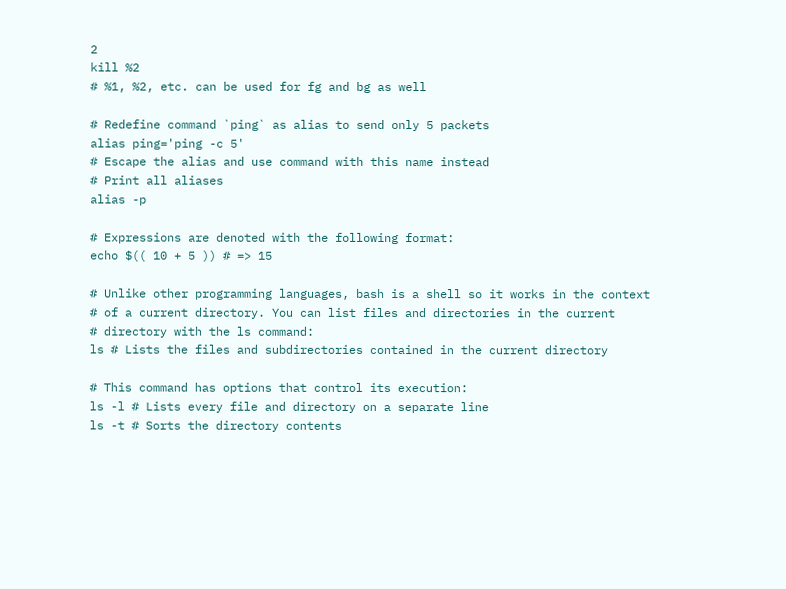2
kill %2
# %1, %2, etc. can be used for fg and bg as well

# Redefine command `ping` as alias to send only 5 packets
alias ping='ping -c 5'
# Escape the alias and use command with this name instead
# Print all aliases
alias -p

# Expressions are denoted with the following format:
echo $(( 10 + 5 )) # => 15

# Unlike other programming languages, bash is a shell so it works in the context
# of a current directory. You can list files and directories in the current
# directory with the ls command:
ls # Lists the files and subdirectories contained in the current directory

# This command has options that control its execution:
ls -l # Lists every file and directory on a separate line
ls -t # Sorts the directory contents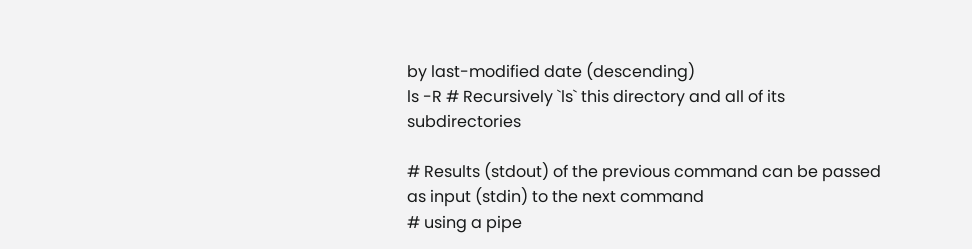by last-modified date (descending)
ls -R # Recursively `ls` this directory and all of its subdirectories

# Results (stdout) of the previous command can be passed as input (stdin) to the next command
# using a pipe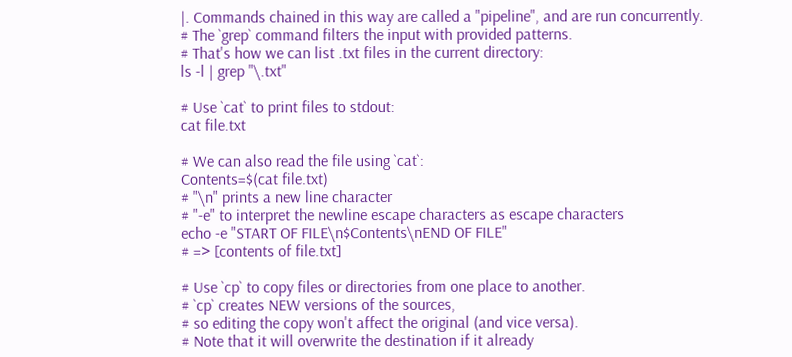|. Commands chained in this way are called a "pipeline", and are run concurrently.
# The `grep` command filters the input with provided patterns.
# That's how we can list .txt files in the current directory:
ls -l | grep "\.txt"

# Use `cat` to print files to stdout:
cat file.txt

# We can also read the file using `cat`:
Contents=$(cat file.txt)
# "\n" prints a new line character
# "-e" to interpret the newline escape characters as escape characters
echo -e "START OF FILE\n$Contents\nEND OF FILE"
# => [contents of file.txt]

# Use `cp` to copy files or directories from one place to another.
# `cp` creates NEW versions of the sources,
# so editing the copy won't affect the original (and vice versa).
# Note that it will overwrite the destination if it already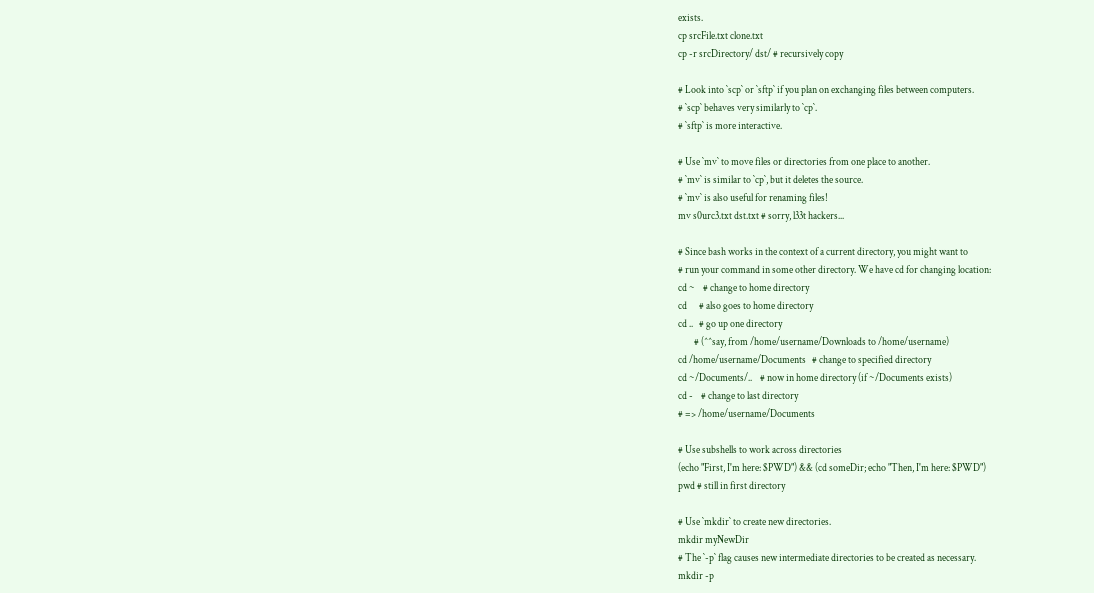exists.
cp srcFile.txt clone.txt
cp -r srcDirectory/ dst/ # recursively copy

# Look into `scp` or `sftp` if you plan on exchanging files between computers.
# `scp` behaves very similarly to `cp`.
# `sftp` is more interactive.

# Use `mv` to move files or directories from one place to another.
# `mv` is similar to `cp`, but it deletes the source.
# `mv` is also useful for renaming files!
mv s0urc3.txt dst.txt # sorry, l33t hackers...

# Since bash works in the context of a current directory, you might want to
# run your command in some other directory. We have cd for changing location:
cd ~    # change to home directory
cd      # also goes to home directory
cd ..   # go up one directory
        # (^^say, from /home/username/Downloads to /home/username)
cd /home/username/Documents   # change to specified directory
cd ~/Documents/..    # now in home directory (if ~/Documents exists)
cd -    # change to last directory
# => /home/username/Documents

# Use subshells to work across directories
(echo "First, I'm here: $PWD") && (cd someDir; echo "Then, I'm here: $PWD")
pwd # still in first directory

# Use `mkdir` to create new directories.
mkdir myNewDir
# The `-p` flag causes new intermediate directories to be created as necessary.
mkdir -p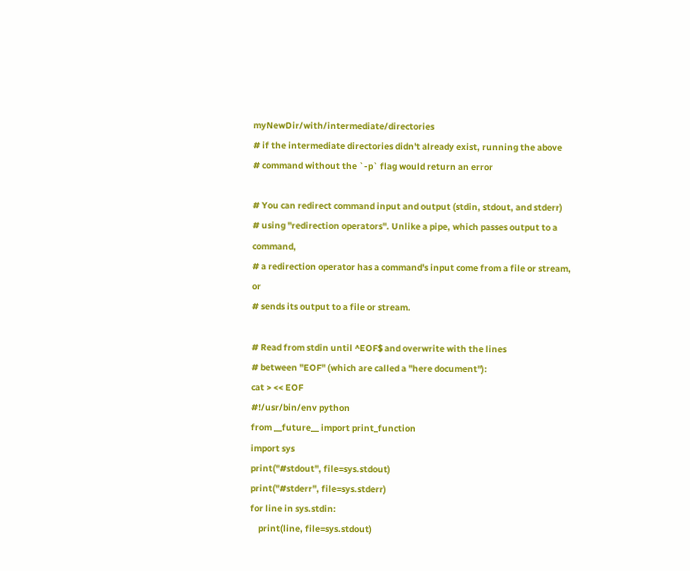myNewDir/with/intermediate/directories
# if the intermediate directories didn't already exist, running the above
# command without the `-p` flag would return an error

# You can redirect command input and output (stdin, stdout, and stderr)
# using "redirection operators". Unlike a pipe, which passes output to a command,
# a redirection operator has a command's input come from a file or stream, or
# sends its output to a file or stream.

# Read from stdin until ^EOF$ and overwrite with the lines
# between "EOF" (which are called a "here document"):
cat > << EOF
#!/usr/bin/env python
from __future__ import print_function
import sys
print("#stdout", file=sys.stdout)
print("#stderr", file=sys.stderr)
for line in sys.stdin:
    print(line, file=sys.stdout)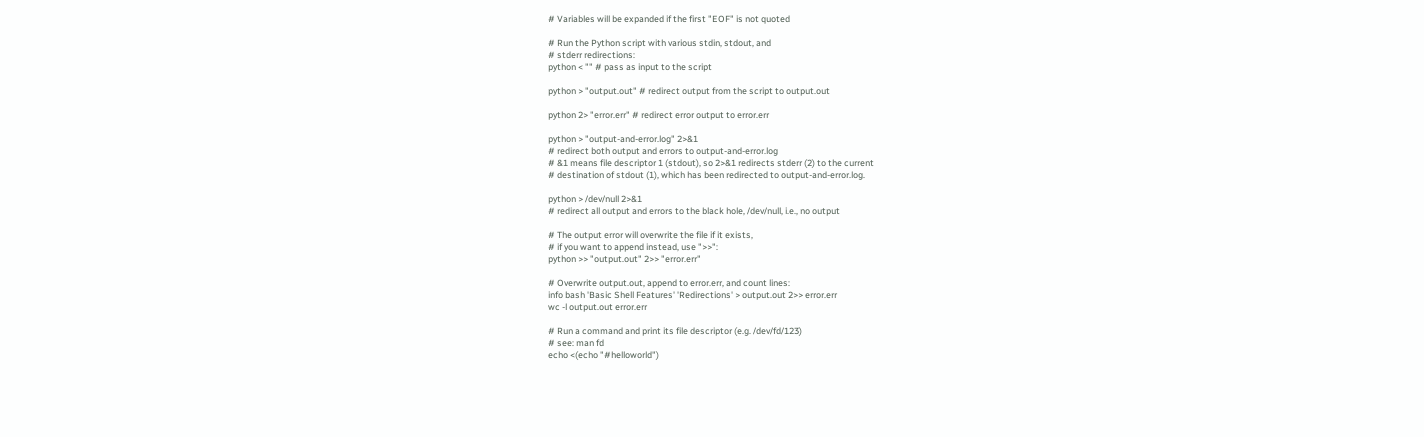# Variables will be expanded if the first "EOF" is not quoted

# Run the Python script with various stdin, stdout, and
# stderr redirections:
python < "" # pass as input to the script

python > "output.out" # redirect output from the script to output.out

python 2> "error.err" # redirect error output to error.err

python > "output-and-error.log" 2>&1
# redirect both output and errors to output-and-error.log
# &1 means file descriptor 1 (stdout), so 2>&1 redirects stderr (2) to the current
# destination of stdout (1), which has been redirected to output-and-error.log.

python > /dev/null 2>&1
# redirect all output and errors to the black hole, /dev/null, i.e., no output

# The output error will overwrite the file if it exists,
# if you want to append instead, use ">>":
python >> "output.out" 2>> "error.err"

# Overwrite output.out, append to error.err, and count lines:
info bash 'Basic Shell Features' 'Redirections' > output.out 2>> error.err
wc -l output.out error.err

# Run a command and print its file descriptor (e.g. /dev/fd/123)
# see: man fd
echo <(echo "#helloworld")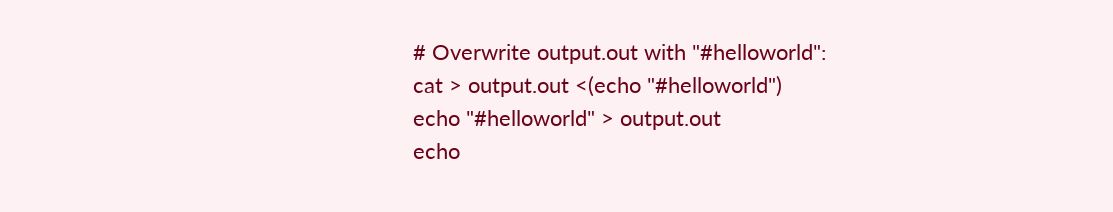# Overwrite output.out with "#helloworld":
cat > output.out <(echo "#helloworld")
echo "#helloworld" > output.out
echo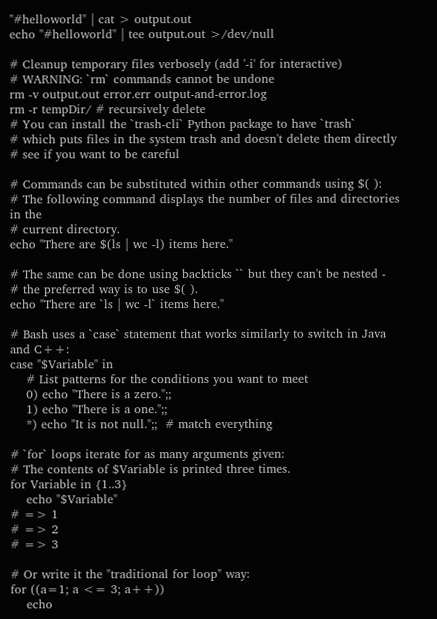"#helloworld" | cat > output.out
echo "#helloworld" | tee output.out >/dev/null

# Cleanup temporary files verbosely (add '-i' for interactive)
# WARNING: `rm` commands cannot be undone
rm -v output.out error.err output-and-error.log
rm -r tempDir/ # recursively delete
# You can install the `trash-cli` Python package to have `trash`
# which puts files in the system trash and doesn't delete them directly
# see if you want to be careful

# Commands can be substituted within other commands using $( ):
# The following command displays the number of files and directories in the
# current directory.
echo "There are $(ls | wc -l) items here."

# The same can be done using backticks `` but they can't be nested -
# the preferred way is to use $( ).
echo "There are `ls | wc -l` items here."

# Bash uses a `case` statement that works similarly to switch in Java and C++:
case "$Variable" in
    # List patterns for the conditions you want to meet
    0) echo "There is a zero.";;
    1) echo "There is a one.";;
    *) echo "It is not null.";;  # match everything

# `for` loops iterate for as many arguments given:
# The contents of $Variable is printed three times.
for Variable in {1..3}
    echo "$Variable"
# => 1
# => 2
# => 3

# Or write it the "traditional for loop" way:
for ((a=1; a <= 3; a++))
    echo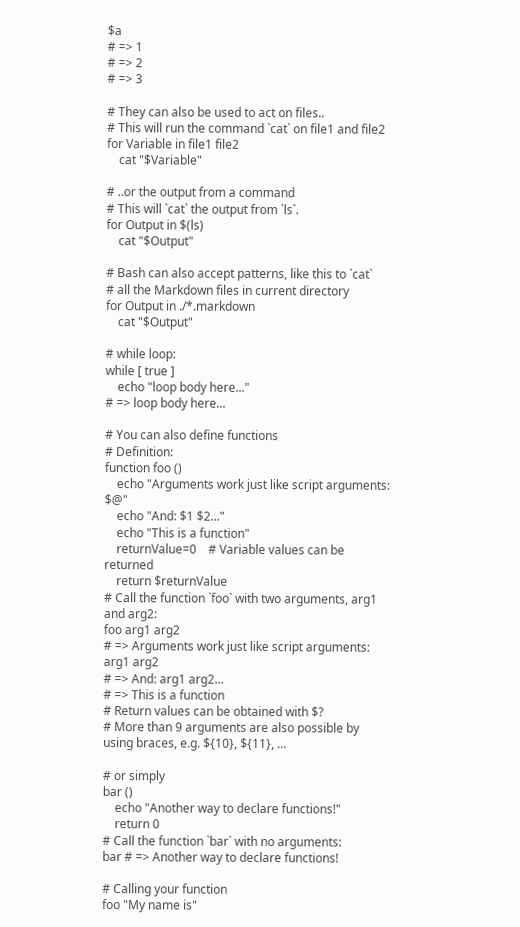$a
# => 1
# => 2
# => 3

# They can also be used to act on files..
# This will run the command `cat` on file1 and file2
for Variable in file1 file2
    cat "$Variable"

# ..or the output from a command
# This will `cat` the output from `ls`.
for Output in $(ls)
    cat "$Output"

# Bash can also accept patterns, like this to `cat`
# all the Markdown files in current directory
for Output in ./*.markdown
    cat "$Output"

# while loop:
while [ true ]
    echo "loop body here..."
# => loop body here...

# You can also define functions
# Definition:
function foo ()
    echo "Arguments work just like script arguments: $@"
    echo "And: $1 $2..."
    echo "This is a function"
    returnValue=0    # Variable values can be returned
    return $returnValue
# Call the function `foo` with two arguments, arg1 and arg2:
foo arg1 arg2
# => Arguments work just like script arguments: arg1 arg2
# => And: arg1 arg2...
# => This is a function
# Return values can be obtained with $?
# More than 9 arguments are also possible by using braces, e.g. ${10}, ${11}, ...

# or simply
bar ()
    echo "Another way to declare functions!"
    return 0
# Call the function `bar` with no arguments:
bar # => Another way to declare functions!

# Calling your function
foo "My name is"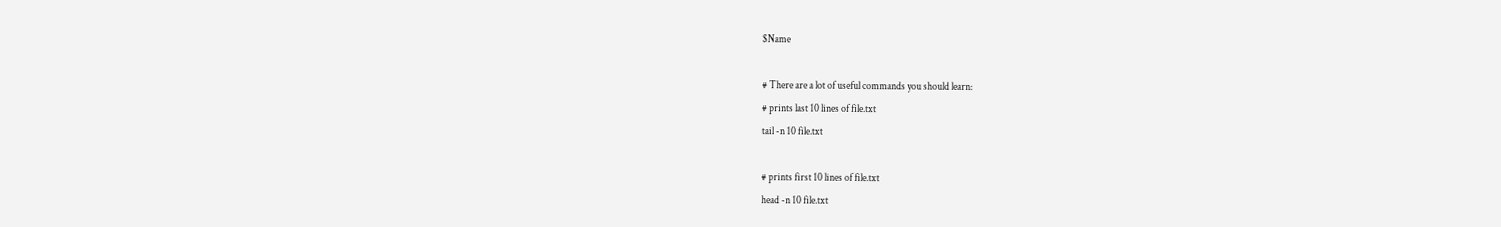$Name

# There are a lot of useful commands you should learn:
# prints last 10 lines of file.txt
tail -n 10 file.txt

# prints first 10 lines of file.txt
head -n 10 file.txt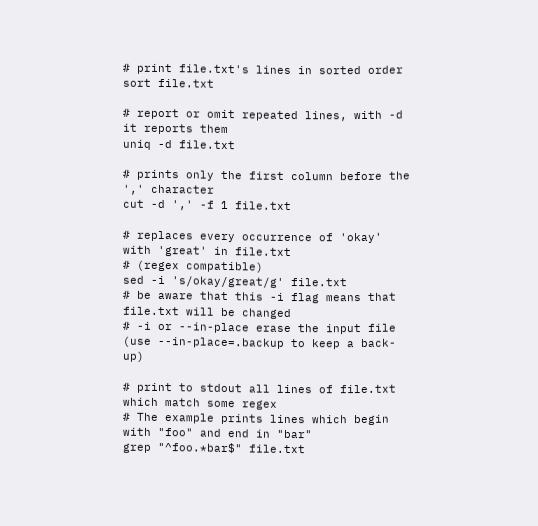# print file.txt's lines in sorted order
sort file.txt

# report or omit repeated lines, with -d it reports them
uniq -d file.txt

# prints only the first column before the ',' character
cut -d ',' -f 1 file.txt

# replaces every occurrence of 'okay' with 'great' in file.txt
# (regex compatible)
sed -i 's/okay/great/g' file.txt
# be aware that this -i flag means that file.txt will be changed
# -i or --in-place erase the input file (use --in-place=.backup to keep a back-up)

# print to stdout all lines of file.txt which match some regex
# The example prints lines which begin with "foo" and end in "bar"
grep "^foo.*bar$" file.txt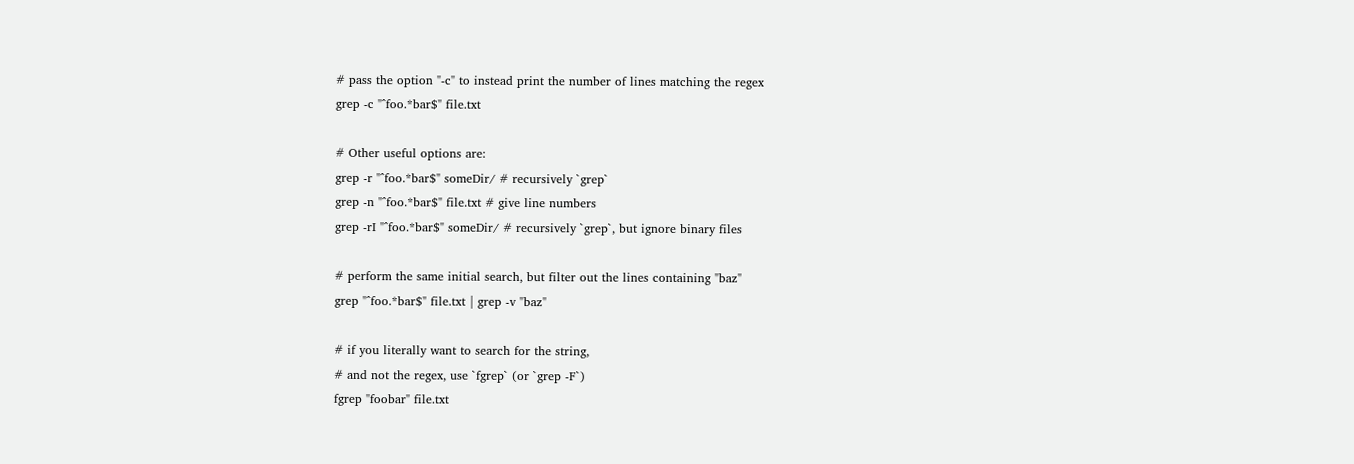# pass the option "-c" to instead print the number of lines matching the regex
grep -c "^foo.*bar$" file.txt

# Other useful options are:
grep -r "^foo.*bar$" someDir/ # recursively `grep`
grep -n "^foo.*bar$" file.txt # give line numbers
grep -rI "^foo.*bar$" someDir/ # recursively `grep`, but ignore binary files

# perform the same initial search, but filter out the lines containing "baz"
grep "^foo.*bar$" file.txt | grep -v "baz"

# if you literally want to search for the string,
# and not the regex, use `fgrep` (or `grep -F`)
fgrep "foobar" file.txt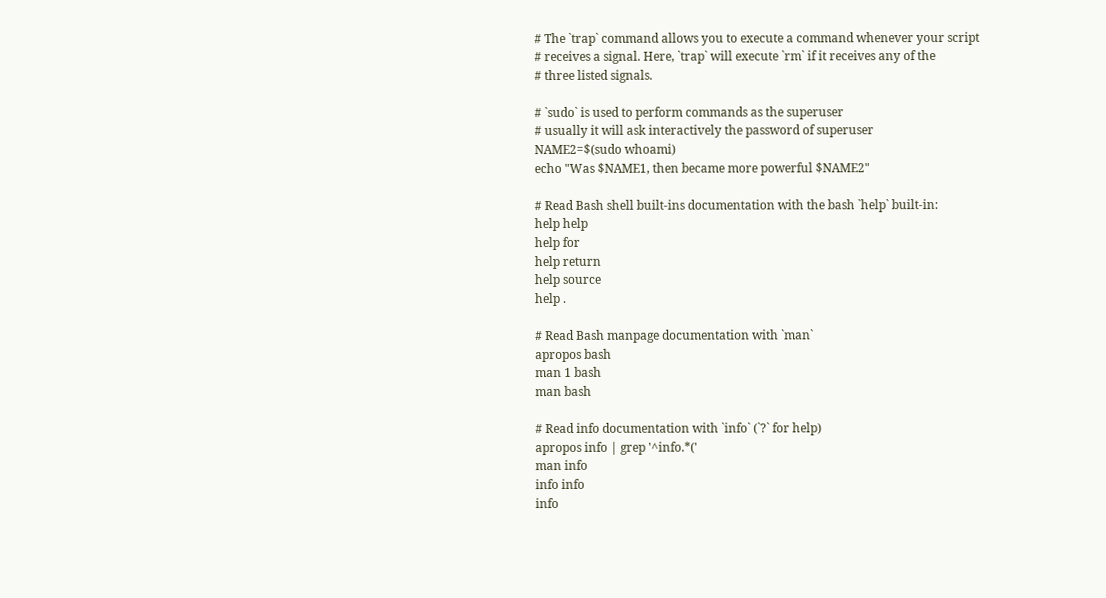# The `trap` command allows you to execute a command whenever your script
# receives a signal. Here, `trap` will execute `rm` if it receives any of the
# three listed signals.

# `sudo` is used to perform commands as the superuser
# usually it will ask interactively the password of superuser
NAME2=$(sudo whoami)
echo "Was $NAME1, then became more powerful $NAME2"

# Read Bash shell built-ins documentation with the bash `help` built-in:
help help
help for
help return
help source
help .

# Read Bash manpage documentation with `man`
apropos bash
man 1 bash
man bash

# Read info documentation with `info` (`?` for help)
apropos info | grep '^info.*('
man info
info info
info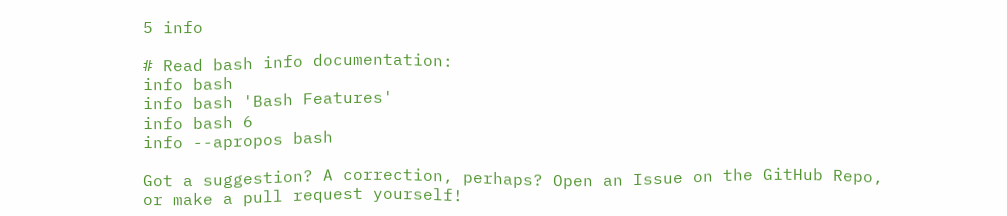5 info

# Read bash info documentation:
info bash
info bash 'Bash Features'
info bash 6
info --apropos bash

Got a suggestion? A correction, perhaps? Open an Issue on the GitHub Repo, or make a pull request yourself!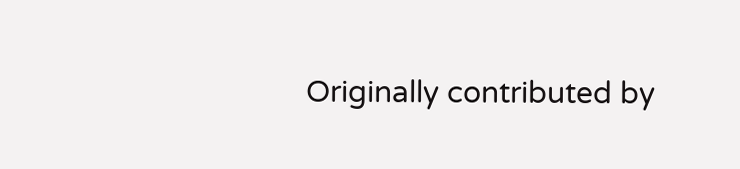Originally contributed by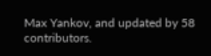Max Yankov, and updated by 58 contributors.